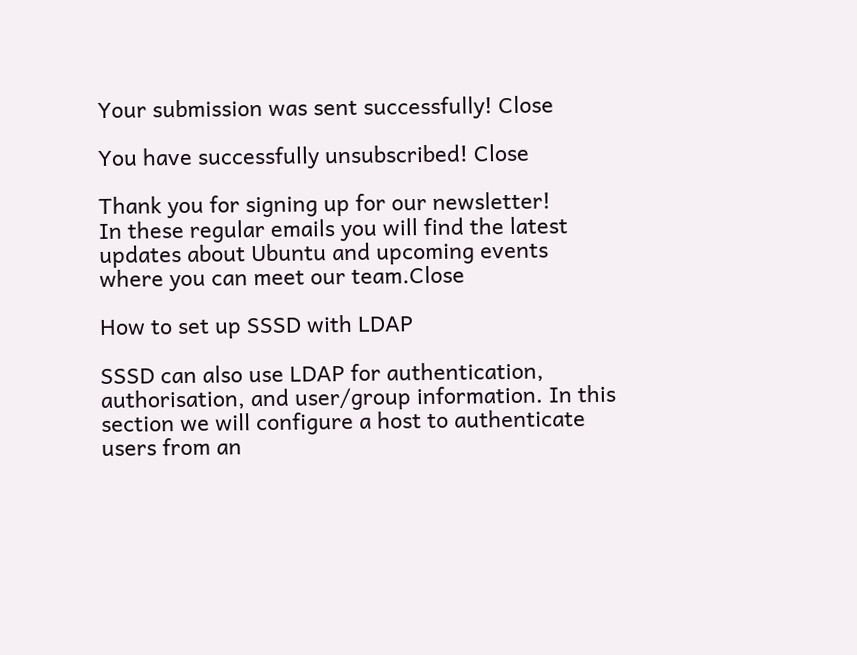Your submission was sent successfully! Close

You have successfully unsubscribed! Close

Thank you for signing up for our newsletter!
In these regular emails you will find the latest updates about Ubuntu and upcoming events where you can meet our team.Close

How to set up SSSD with LDAP

SSSD can also use LDAP for authentication, authorisation, and user/group information. In this section we will configure a host to authenticate users from an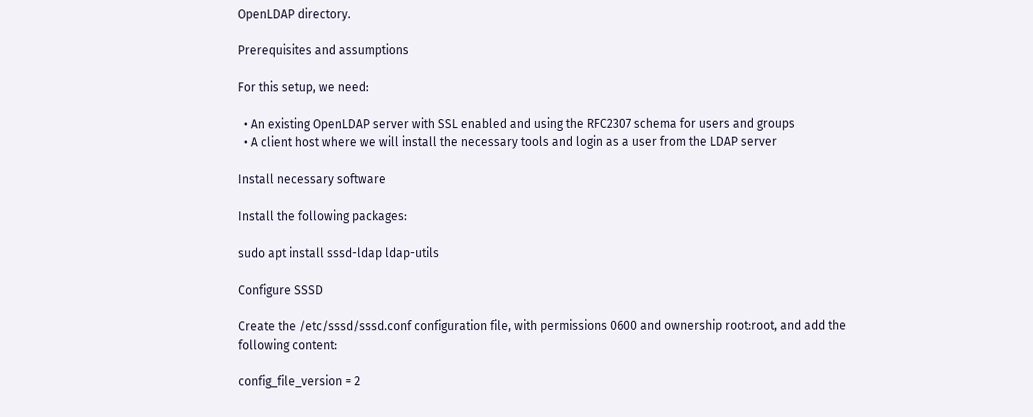OpenLDAP directory.

Prerequisites and assumptions

For this setup, we need:

  • An existing OpenLDAP server with SSL enabled and using the RFC2307 schema for users and groups
  • A client host where we will install the necessary tools and login as a user from the LDAP server

Install necessary software

Install the following packages:

sudo apt install sssd-ldap ldap-utils

Configure SSSD

Create the /etc/sssd/sssd.conf configuration file, with permissions 0600 and ownership root:root, and add the following content:

config_file_version = 2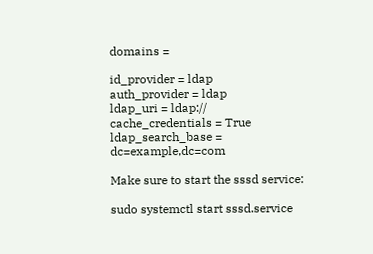domains =

id_provider = ldap
auth_provider = ldap
ldap_uri = ldap://
cache_credentials = True
ldap_search_base = dc=example,dc=com

Make sure to start the sssd service:

sudo systemctl start sssd.service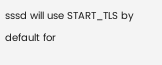sssd will use START_TLS by default for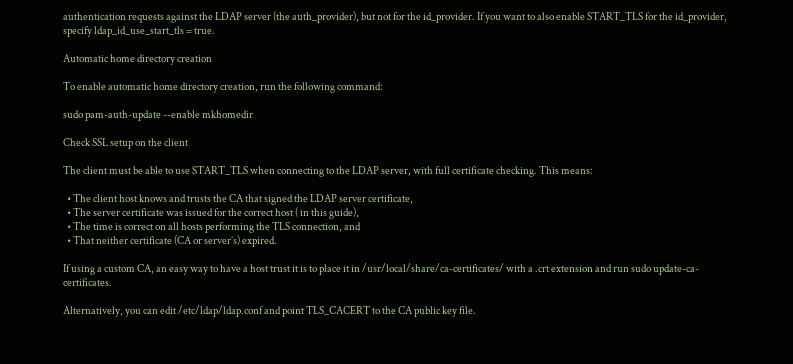authentication requests against the LDAP server (the auth_provider), but not for the id_provider. If you want to also enable START_TLS for the id_provider, specify ldap_id_use_start_tls = true.

Automatic home directory creation

To enable automatic home directory creation, run the following command:

sudo pam-auth-update --enable mkhomedir

Check SSL setup on the client

The client must be able to use START_TLS when connecting to the LDAP server, with full certificate checking. This means:

  • The client host knows and trusts the CA that signed the LDAP server certificate,
  • The server certificate was issued for the correct host ( in this guide),
  • The time is correct on all hosts performing the TLS connection, and
  • That neither certificate (CA or server’s) expired.

If using a custom CA, an easy way to have a host trust it is to place it in /usr/local/share/ca-certificates/ with a .crt extension and run sudo update-ca-certificates.

Alternatively, you can edit /etc/ldap/ldap.conf and point TLS_CACERT to the CA public key file.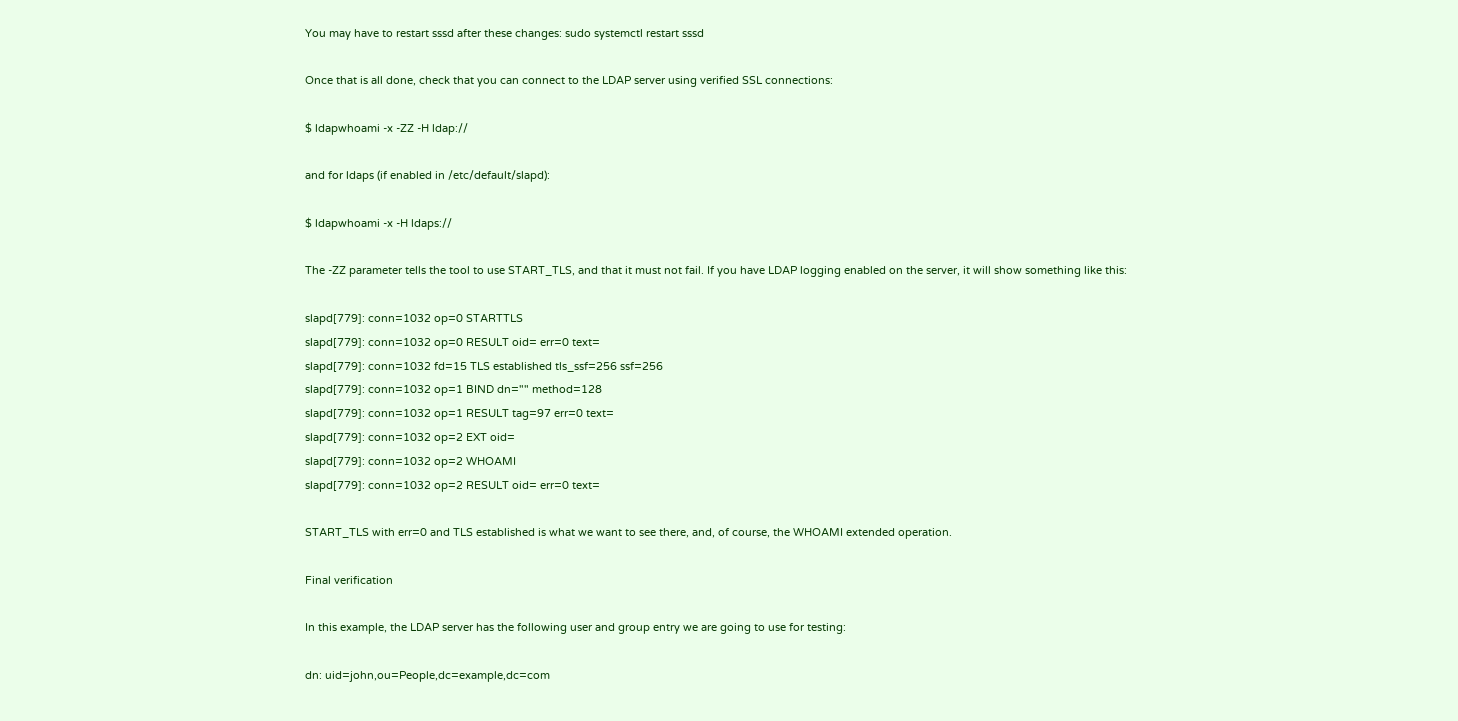You may have to restart sssd after these changes: sudo systemctl restart sssd

Once that is all done, check that you can connect to the LDAP server using verified SSL connections:

$ ldapwhoami -x -ZZ -H ldap://

and for ldaps (if enabled in /etc/default/slapd):

$ ldapwhoami -x -H ldaps://

The -ZZ parameter tells the tool to use START_TLS, and that it must not fail. If you have LDAP logging enabled on the server, it will show something like this:

slapd[779]: conn=1032 op=0 STARTTLS
slapd[779]: conn=1032 op=0 RESULT oid= err=0 text=
slapd[779]: conn=1032 fd=15 TLS established tls_ssf=256 ssf=256
slapd[779]: conn=1032 op=1 BIND dn="" method=128
slapd[779]: conn=1032 op=1 RESULT tag=97 err=0 text=
slapd[779]: conn=1032 op=2 EXT oid=
slapd[779]: conn=1032 op=2 WHOAMI
slapd[779]: conn=1032 op=2 RESULT oid= err=0 text=

START_TLS with err=0 and TLS established is what we want to see there, and, of course, the WHOAMI extended operation.

Final verification

In this example, the LDAP server has the following user and group entry we are going to use for testing:

dn: uid=john,ou=People,dc=example,dc=com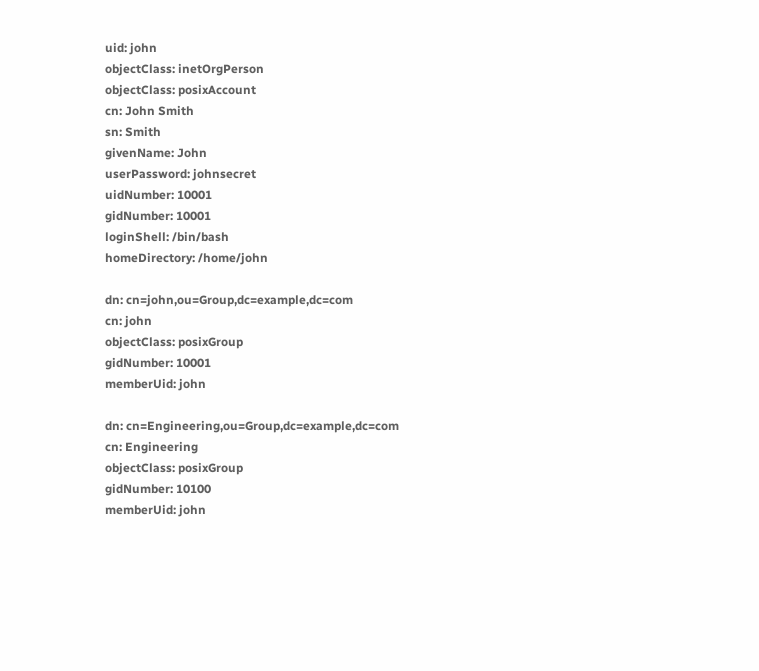uid: john
objectClass: inetOrgPerson
objectClass: posixAccount
cn: John Smith
sn: Smith
givenName: John
userPassword: johnsecret
uidNumber: 10001
gidNumber: 10001
loginShell: /bin/bash
homeDirectory: /home/john

dn: cn=john,ou=Group,dc=example,dc=com
cn: john
objectClass: posixGroup
gidNumber: 10001
memberUid: john

dn: cn=Engineering,ou=Group,dc=example,dc=com
cn: Engineering
objectClass: posixGroup
gidNumber: 10100
memberUid: john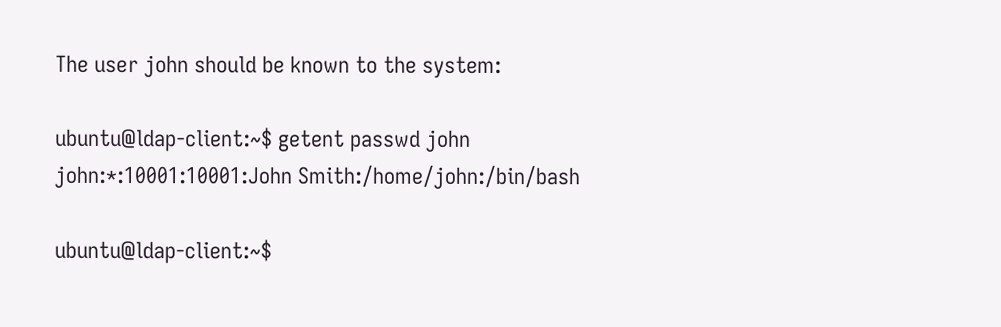The user john should be known to the system:

ubuntu@ldap-client:~$ getent passwd john
john:*:10001:10001:John Smith:/home/john:/bin/bash

ubuntu@ldap-client:~$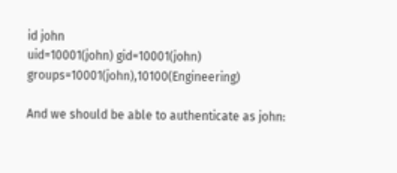id john
uid=10001(john) gid=10001(john) groups=10001(john),10100(Engineering)

And we should be able to authenticate as john: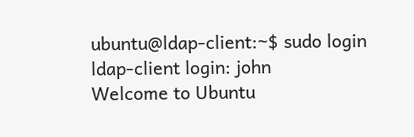ubuntu@ldap-client:~$ sudo login
ldap-client login: john
Welcome to Ubuntu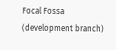Focal Fossa (development branch)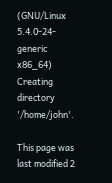(GNU/Linux 5.4.0-24-generic x86_64)
Creating directory '/home/john'.

This page was last modified 2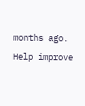months ago. Help improve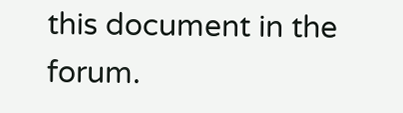this document in the forum.